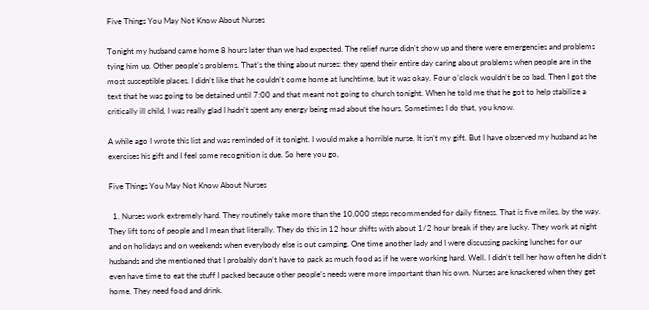Five Things You May Not Know About Nurses

Tonight my husband came home 8 hours later than we had expected. The relief nurse didn’t show up and there were emergencies and problems tying him up. Other people’s problems. That’s the thing about nurses: they spend their entire day caring about problems when people are in the most susceptible places. I didn’t like that he couldn’t come home at lunchtime, but it was okay. Four o’clock wouldn’t be so bad. Then I got the text that he was going to be detained until 7:00 and that meant not going to church tonight. When he told me that he got to help stabilize a critically ill child, I was really glad I hadn’t spent any energy being mad about the hours. Sometimes I do that, you know.

A while ago I wrote this list and was reminded of it tonight. I would make a horrible nurse. It isn’t my gift. But I have observed my husband as he exercises his gift and I feel some recognition is due. So here you go,

Five Things You May Not Know About Nurses

  1. Nurses work extremely hard. They routinely take more than the 10,000 steps recommended for daily fitness. That is five miles, by the way. They lift tons of people and I mean that literally. They do this in 12 hour shifts with about 1/2 hour break if they are lucky. They work at night and on holidays and on weekends when everybody else is out camping. One time another lady and I were discussing packing lunches for our husbands and she mentioned that I probably don’t have to pack as much food as if he were working hard. Well. I didn’t tell her how often he didn’t even have time to eat the stuff I packed because other people’s needs were more important than his own. Nurses are knackered when they get home. They need food and drink.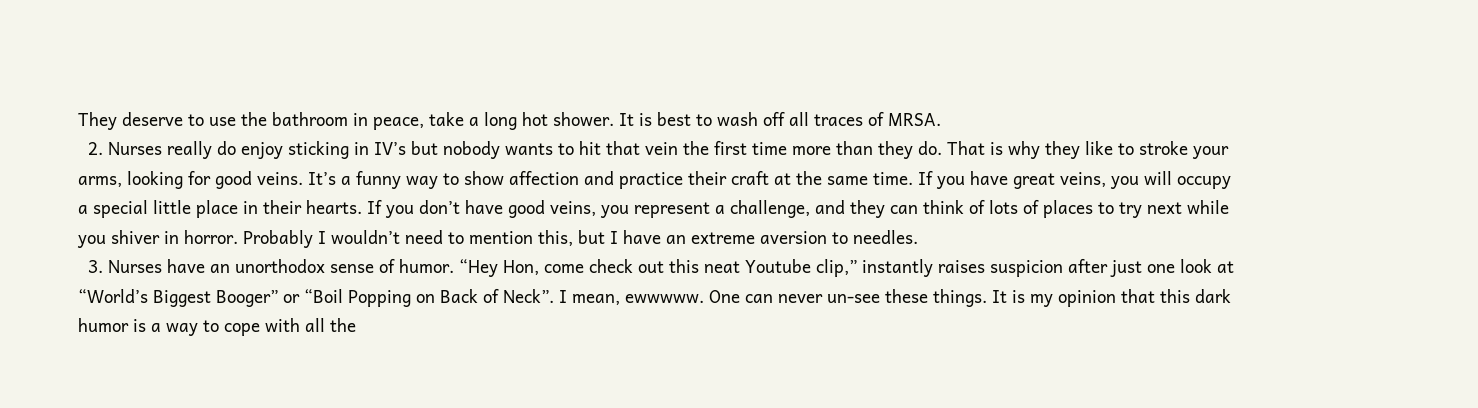They deserve to use the bathroom in peace, take a long hot shower. It is best to wash off all traces of MRSA.
  2. Nurses really do enjoy sticking in IV’s but nobody wants to hit that vein the first time more than they do. That is why they like to stroke your arms, looking for good veins. It’s a funny way to show affection and practice their craft at the same time. If you have great veins, you will occupy a special little place in their hearts. If you don’t have good veins, you represent a challenge, and they can think of lots of places to try next while you shiver in horror. Probably I wouldn’t need to mention this, but I have an extreme aversion to needles.
  3. Nurses have an unorthodox sense of humor. “Hey Hon, come check out this neat Youtube clip,” instantly raises suspicion after just one look at “World’s Biggest Booger” or “Boil Popping on Back of Neck”. I mean, ewwwww. One can never un-see these things. It is my opinion that this dark humor is a way to cope with all the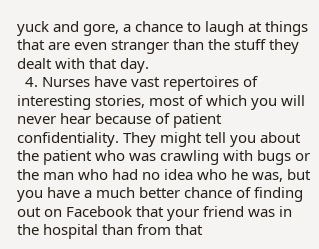yuck and gore, a chance to laugh at things that are even stranger than the stuff they dealt with that day.
  4. Nurses have vast repertoires of interesting stories, most of which you will never hear because of patient confidentiality. They might tell you about the patient who was crawling with bugs or the man who had no idea who he was, but you have a much better chance of finding out on Facebook that your friend was in the hospital than from that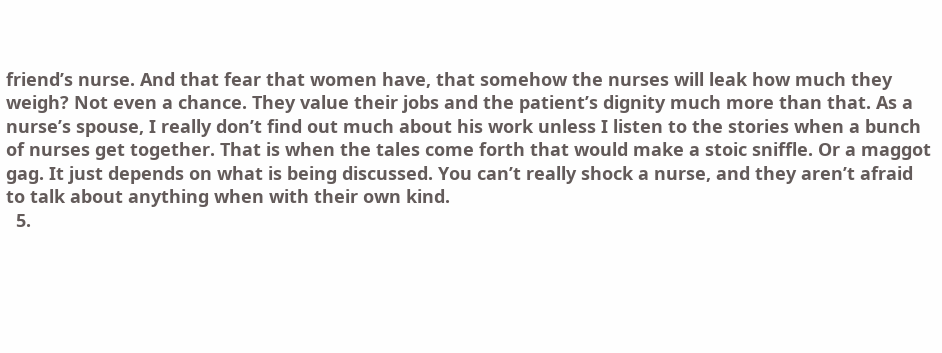friend’s nurse. And that fear that women have, that somehow the nurses will leak how much they weigh? Not even a chance. They value their jobs and the patient’s dignity much more than that. As a nurse’s spouse, I really don’t find out much about his work unless I listen to the stories when a bunch of nurses get together. That is when the tales come forth that would make a stoic sniffle. Or a maggot gag. It just depends on what is being discussed. You can’t really shock a nurse, and they aren’t afraid to talk about anything when with their own kind.
  5.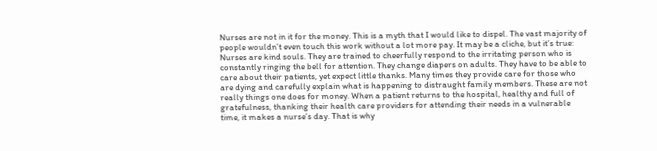Nurses are not in it for the money. This is a myth that I would like to dispel. The vast majority of people wouldn’t even touch this work without a lot more pay. It may be a cliche, but it’s true: Nurses are kind souls. They are trained to cheerfully respond to the irritating person who is constantly ringing the bell for attention. They change diapers on adults. They have to be able to care about their patients, yet expect little thanks. Many times they provide care for those who are dying and carefully explain what is happening to distraught family members. These are not really things one does for money. When a patient returns to the hospital, healthy and full of gratefulness, thanking their health care providers for attending their needs in a vulnerable time, it makes a nurse’s day. That is why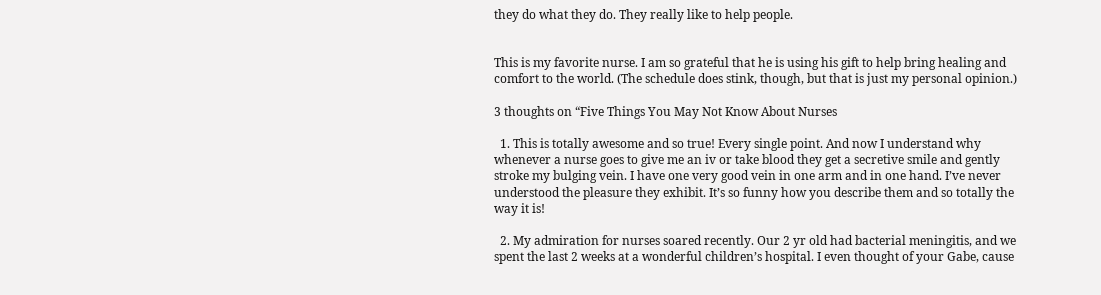they do what they do. They really like to help people.


This is my favorite nurse. I am so grateful that he is using his gift to help bring healing and comfort to the world. (The schedule does stink, though, but that is just my personal opinion.)

3 thoughts on “Five Things You May Not Know About Nurses

  1. This is totally awesome and so true! Every single point. And now I understand why whenever a nurse goes to give me an iv or take blood they get a secretive smile and gently stroke my bulging vein. I have one very good vein in one arm and in one hand. I’ve never understood the pleasure they exhibit. It’s so funny how you describe them and so totally the way it is!

  2. My admiration for nurses soared recently. Our 2 yr old had bacterial meningitis, and we spent the last 2 weeks at a wonderful children’s hospital. I even thought of your Gabe, cause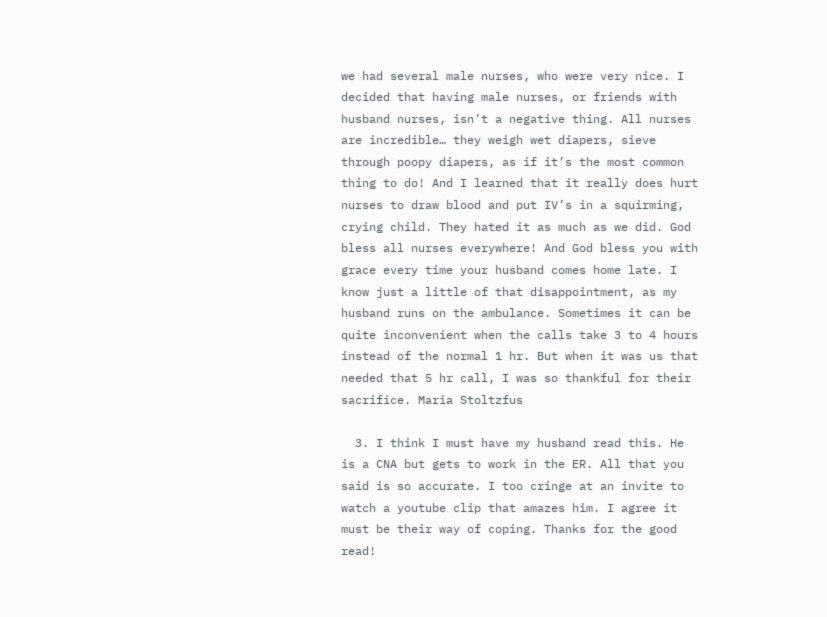we had several male nurses, who were very nice. I decided that having male nurses, or friends with husband nurses, isn’t a negative thing. All nurses are incredible… they weigh wet diapers, sieve through poopy diapers, as if it’s the most common thing to do! And I learned that it really does hurt nurses to draw blood and put IV’s in a squirming, crying child. They hated it as much as we did. God bless all nurses everywhere! And God bless you with grace every time your husband comes home late. I know just a little of that disappointment, as my husband runs on the ambulance. Sometimes it can be quite inconvenient when the calls take 3 to 4 hours instead of the normal 1 hr. But when it was us that needed that 5 hr call, I was so thankful for their sacrifice. Maria Stoltzfus

  3. I think I must have my husband read this. He is a CNA but gets to work in the ER. All that you said is so accurate. I too cringe at an invite to watch a youtube clip that amazes him. I agree it must be their way of coping. Thanks for the good read!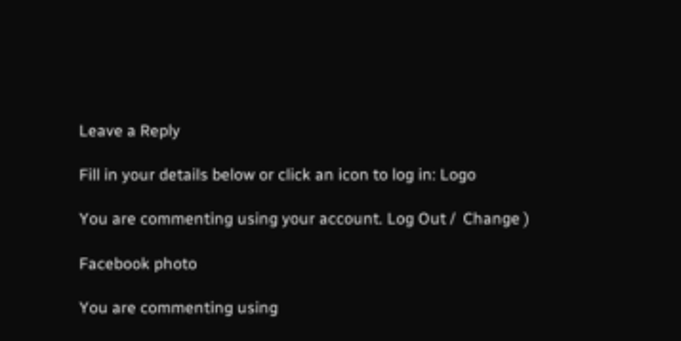Leave a Reply

Fill in your details below or click an icon to log in: Logo

You are commenting using your account. Log Out /  Change )

Facebook photo

You are commenting using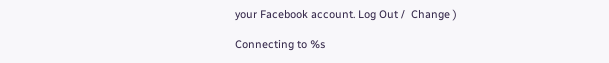your Facebook account. Log Out /  Change )

Connecting to %s